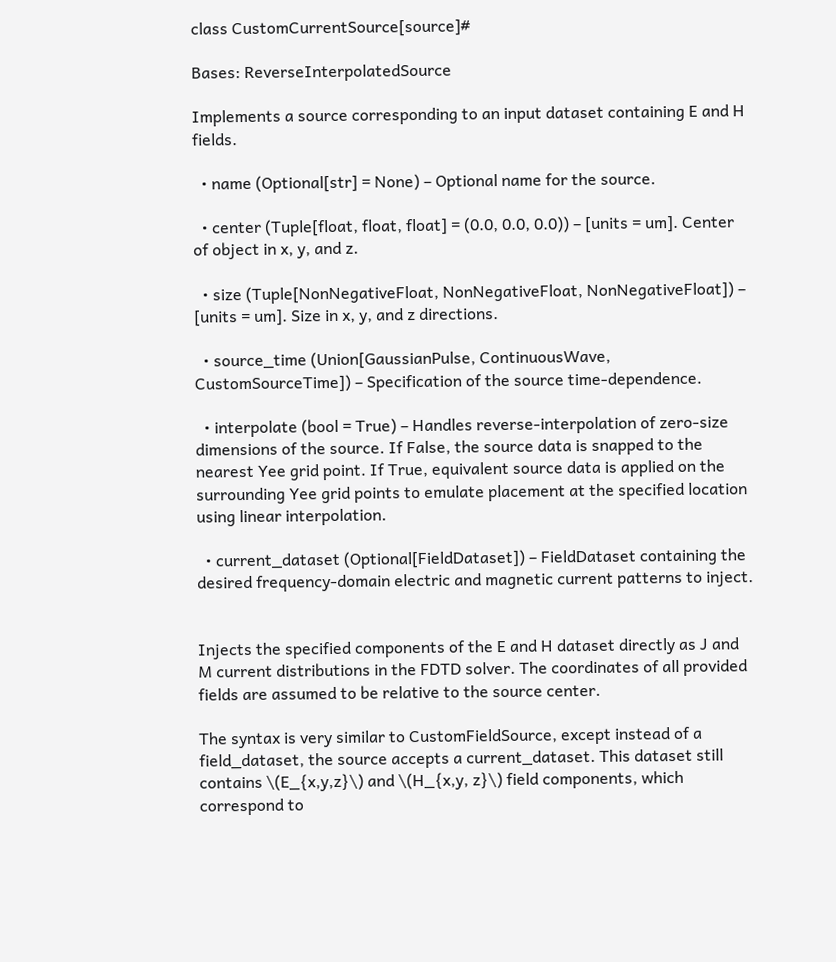class CustomCurrentSource[source]#

Bases: ReverseInterpolatedSource

Implements a source corresponding to an input dataset containing E and H fields.

  • name (Optional[str] = None) – Optional name for the source.

  • center (Tuple[float, float, float] = (0.0, 0.0, 0.0)) – [units = um]. Center of object in x, y, and z.

  • size (Tuple[NonNegativeFloat, NonNegativeFloat, NonNegativeFloat]) – [units = um]. Size in x, y, and z directions.

  • source_time (Union[GaussianPulse, ContinuousWave, CustomSourceTime]) – Specification of the source time-dependence.

  • interpolate (bool = True) – Handles reverse-interpolation of zero-size dimensions of the source. If False, the source data is snapped to the nearest Yee grid point. If True, equivalent source data is applied on the surrounding Yee grid points to emulate placement at the specified location using linear interpolation.

  • current_dataset (Optional[FieldDataset]) – FieldDataset containing the desired frequency-domain electric and magnetic current patterns to inject.


Injects the specified components of the E and H dataset directly as J and M current distributions in the FDTD solver. The coordinates of all provided fields are assumed to be relative to the source center.

The syntax is very similar to CustomFieldSource, except instead of a field_dataset, the source accepts a current_dataset. This dataset still contains \(E_{x,y,z}\) and \(H_{x,y, z}\) field components, which correspond to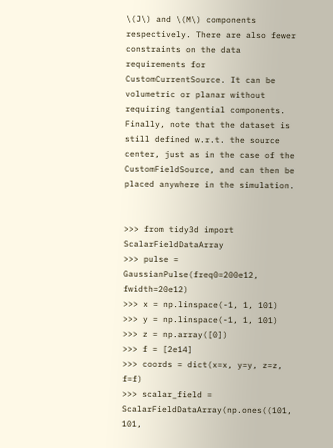\(J\) and \(M\) components respectively. There are also fewer constraints on the data requirements for CustomCurrentSource. It can be volumetric or planar without requiring tangential components. Finally, note that the dataset is still defined w.r.t. the source center, just as in the case of the CustomFieldSource, and can then be placed anywhere in the simulation.


>>> from tidy3d import ScalarFieldDataArray
>>> pulse = GaussianPulse(freq0=200e12, fwidth=20e12)
>>> x = np.linspace(-1, 1, 101)
>>> y = np.linspace(-1, 1, 101)
>>> z = np.array([0])
>>> f = [2e14]
>>> coords = dict(x=x, y=y, z=z, f=f)
>>> scalar_field = ScalarFieldDataArray(np.ones((101, 101,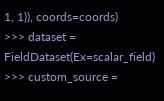1, 1)), coords=coords)
>>> dataset = FieldDataset(Ex=scalar_field)
>>> custom_source =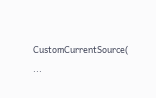CustomCurrentSource(
...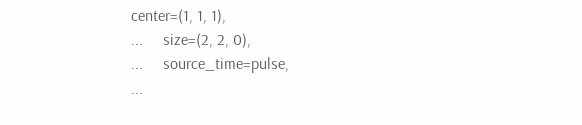center=(1, 1, 1),
...     size=(2, 2, 0),
...     source_time=pulse,
...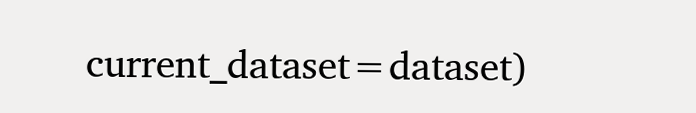current_dataset=dataset)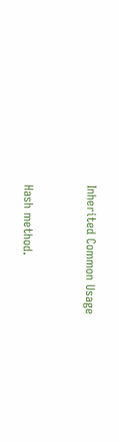Inherited Common Usage


Hash method.